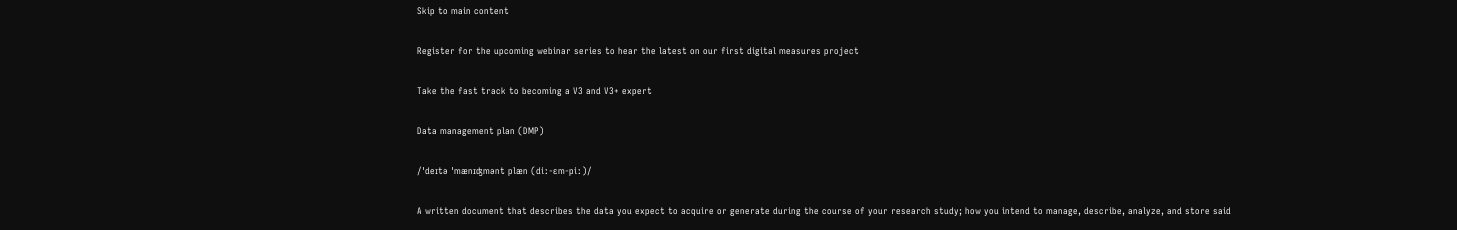Skip to main content

Register for the upcoming webinar series to hear the latest on our first digital measures project

Take the fast track to becoming a V3 and V3+ expert

Data management plan (DMP)

/ˈdeɪtə ˈmænɪʤmənt plæn (diː-ɛm-piː)/

A written document that describes the data you expect to acquire or generate during the course of your research study; how you intend to manage, describe, analyze, and store said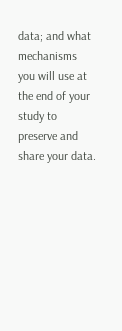data; and what mechanisms you will use at the end of your study to preserve and share your data.